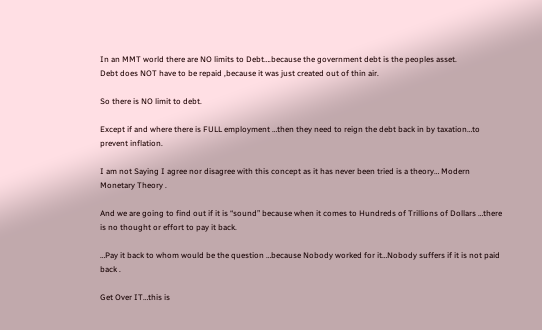In an MMT world there are NO limits to Debt….because the government debt is the peoples asset.
Debt does NOT have to be repaid ,because it was just created out of thin air.

So there is NO limit to debt.

Except if and where there is FULL employment …then they need to reign the debt back in by taxation…to prevent inflation.

I am not Saying I agree nor disagree with this concept as it has never been tried is a theory… Modern Monetary Theory .

And we are going to find out if it is “sound” because when it comes to Hundreds of Trillions of Dollars …there is no thought or effort to pay it back.

…Pay it back to whom would be the question …because Nobody worked for it…Nobody suffers if it is not paid back .

Get Over IT…this is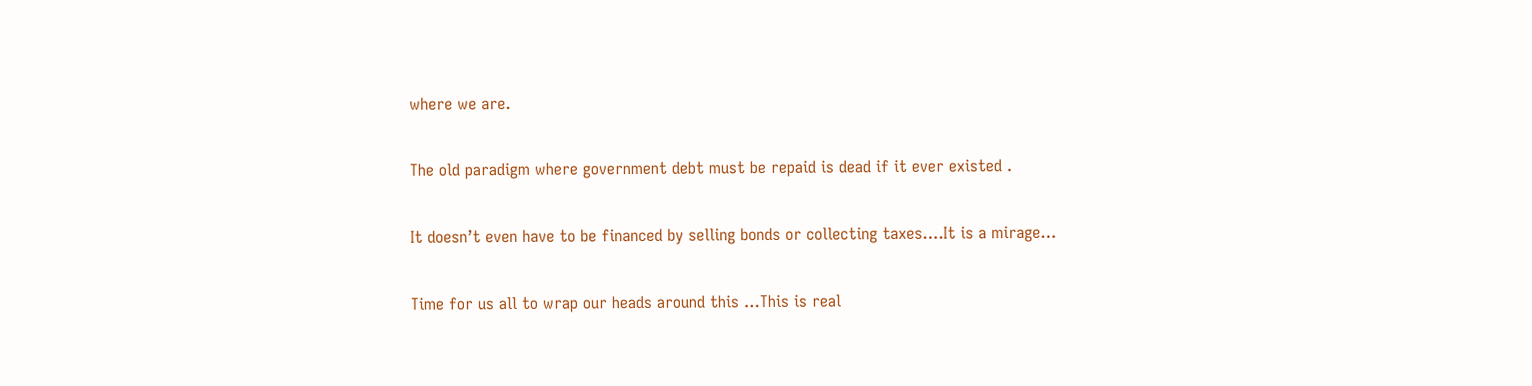where we are.

The old paradigm where government debt must be repaid is dead if it ever existed .

It doesn’t even have to be financed by selling bonds or collecting taxes….It is a mirage…

Time for us all to wrap our heads around this …This is real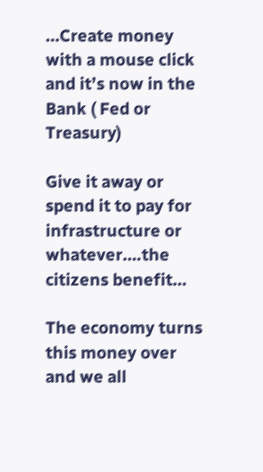…Create money with a mouse click and it’s now in the Bank ( Fed or Treasury)

Give it away or spend it to pay for infrastructure or whatever….the citizens benefit…

The economy turns this money over and we all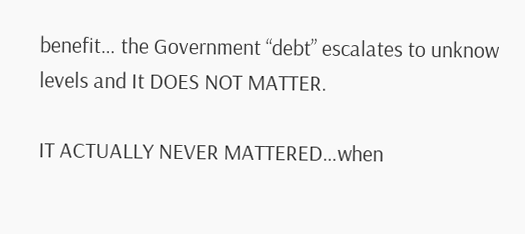benefit… the Government “debt” escalates to unknow levels and It DOES NOT MATTER.

IT ACTUALLY NEVER MATTERED…when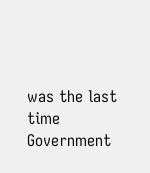was the last time Government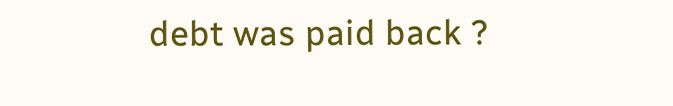debt was paid back ?